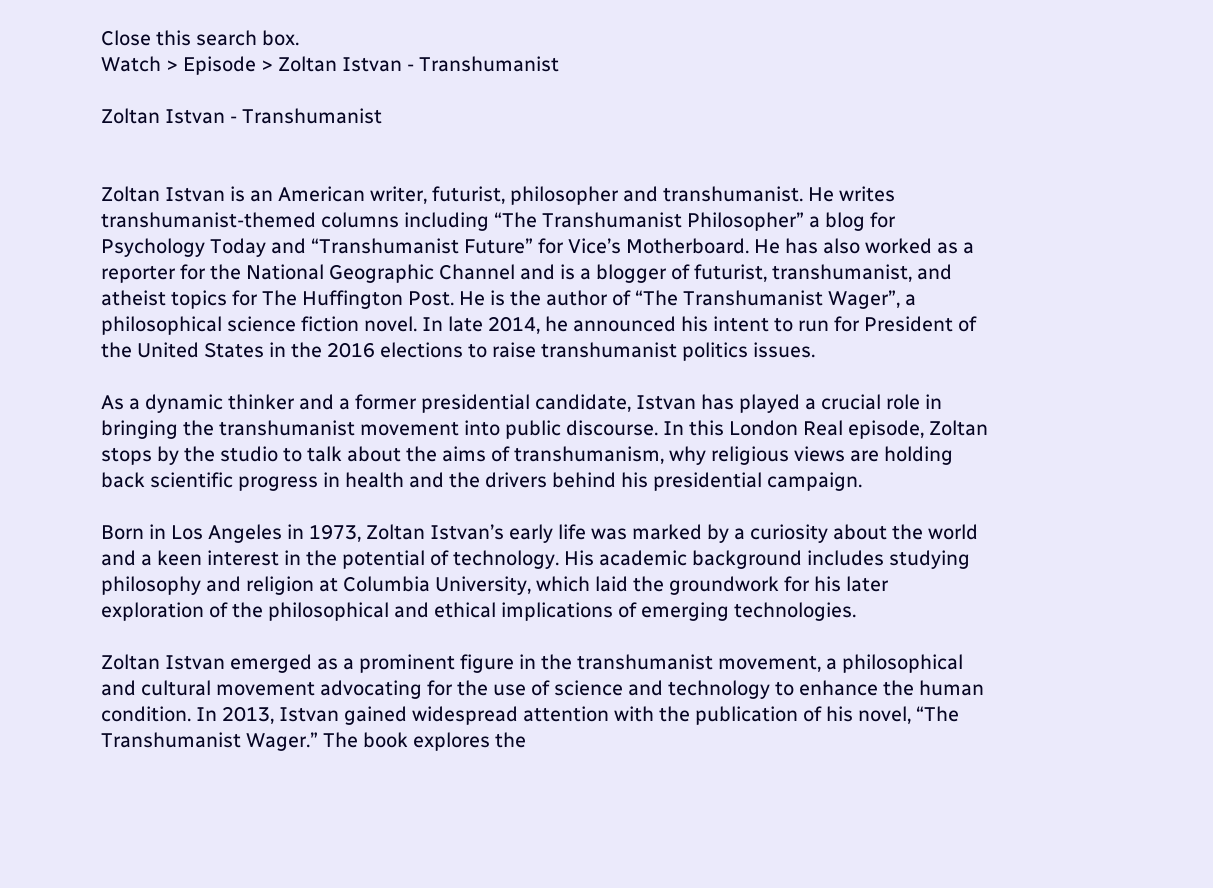Close this search box.
Watch > Episode > Zoltan Istvan - Transhumanist

Zoltan Istvan - Transhumanist


Zoltan Istvan is an American writer, futurist, philosopher and transhumanist. He writes transhumanist-themed columns including “The Transhumanist Philosopher” a blog for Psychology Today and “Transhumanist Future” for Vice’s Motherboard. He has also worked as a reporter for the National Geographic Channel and is a blogger of futurist, transhumanist, and atheist topics for The Huffington Post. He is the author of “The Transhumanist Wager”, a philosophical science fiction novel. In late 2014, he announced his intent to run for President of the United States in the 2016 elections to raise transhumanist politics issues.

As a dynamic thinker and a former presidential candidate, Istvan has played a crucial role in bringing the transhumanist movement into public discourse. In this London Real episode, Zoltan stops by the studio to talk about the aims of transhumanism, why religious views are holding back scientific progress in health and the drivers behind his presidential campaign.

Born in Los Angeles in 1973, Zoltan Istvan’s early life was marked by a curiosity about the world and a keen interest in the potential of technology. His academic background includes studying philosophy and religion at Columbia University, which laid the groundwork for his later exploration of the philosophical and ethical implications of emerging technologies.

Zoltan Istvan emerged as a prominent figure in the transhumanist movement, a philosophical and cultural movement advocating for the use of science and technology to enhance the human condition. In 2013, Istvan gained widespread attention with the publication of his novel, “The Transhumanist Wager.” The book explores the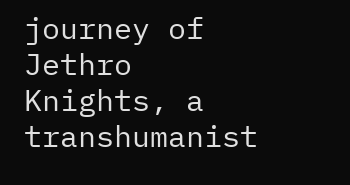journey of Jethro Knights, a transhumanist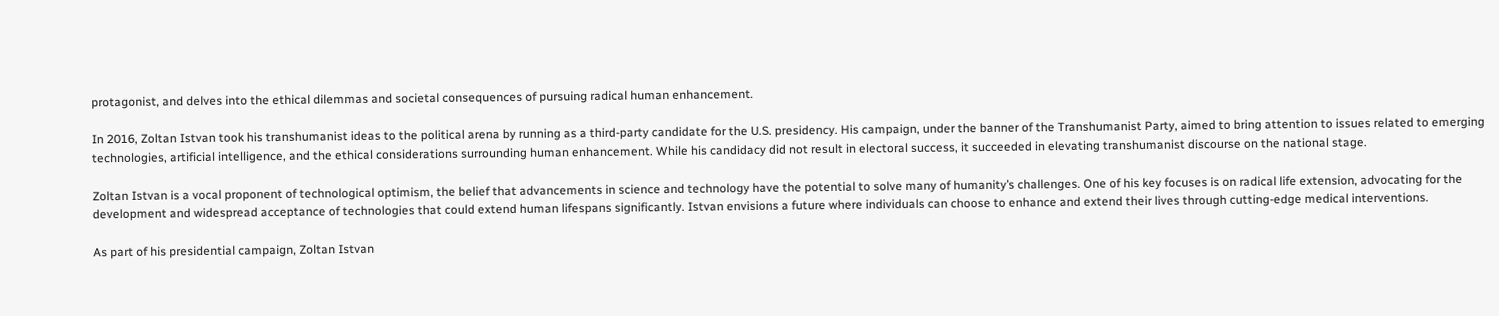protagonist, and delves into the ethical dilemmas and societal consequences of pursuing radical human enhancement.

In 2016, Zoltan Istvan took his transhumanist ideas to the political arena by running as a third-party candidate for the U.S. presidency. His campaign, under the banner of the Transhumanist Party, aimed to bring attention to issues related to emerging technologies, artificial intelligence, and the ethical considerations surrounding human enhancement. While his candidacy did not result in electoral success, it succeeded in elevating transhumanist discourse on the national stage.

Zoltan Istvan is a vocal proponent of technological optimism, the belief that advancements in science and technology have the potential to solve many of humanity’s challenges. One of his key focuses is on radical life extension, advocating for the development and widespread acceptance of technologies that could extend human lifespans significantly. Istvan envisions a future where individuals can choose to enhance and extend their lives through cutting-edge medical interventions.

As part of his presidential campaign, Zoltan Istvan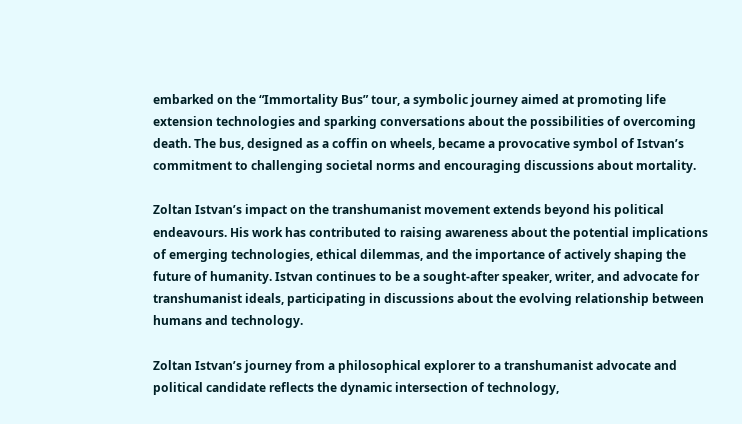embarked on the “Immortality Bus” tour, a symbolic journey aimed at promoting life extension technologies and sparking conversations about the possibilities of overcoming death. The bus, designed as a coffin on wheels, became a provocative symbol of Istvan’s commitment to challenging societal norms and encouraging discussions about mortality.

Zoltan Istvan’s impact on the transhumanist movement extends beyond his political endeavours. His work has contributed to raising awareness about the potential implications of emerging technologies, ethical dilemmas, and the importance of actively shaping the future of humanity. Istvan continues to be a sought-after speaker, writer, and advocate for transhumanist ideals, participating in discussions about the evolving relationship between humans and technology.

Zoltan Istvan’s journey from a philosophical explorer to a transhumanist advocate and political candidate reflects the dynamic intersection of technology,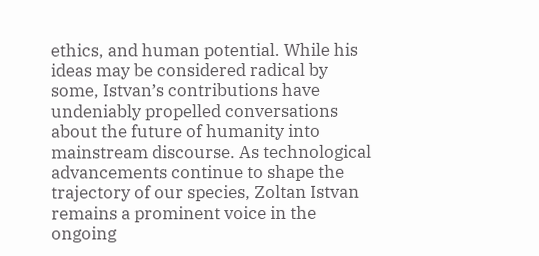ethics, and human potential. While his ideas may be considered radical by some, Istvan’s contributions have undeniably propelled conversations about the future of humanity into mainstream discourse. As technological advancements continue to shape the trajectory of our species, Zoltan Istvan remains a prominent voice in the ongoing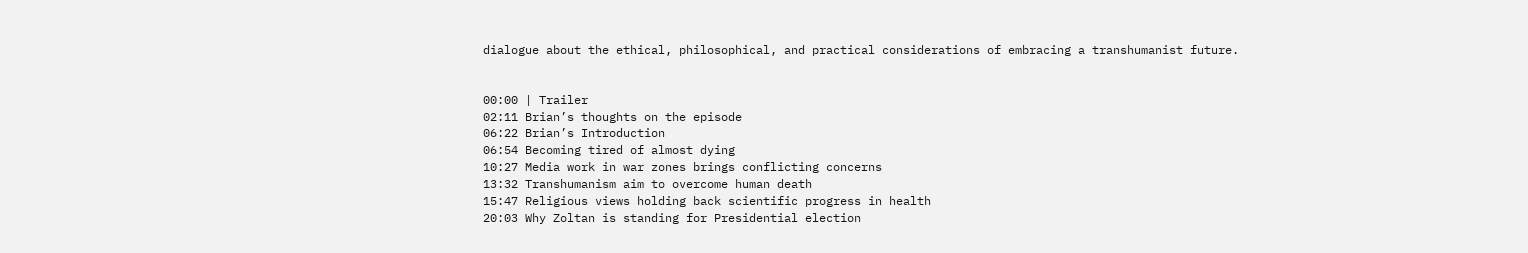dialogue about the ethical, philosophical, and practical considerations of embracing a transhumanist future.


00:00 | Trailer
02:11 Brian’s thoughts on the episode
06:22 Brian’s Introduction
06:54 Becoming tired of almost dying
10:27 Media work in war zones brings conflicting concerns
13:32 Transhumanism aim to overcome human death
15:47 Religious views holding back scientific progress in health
20:03 Why Zoltan is standing for Presidential election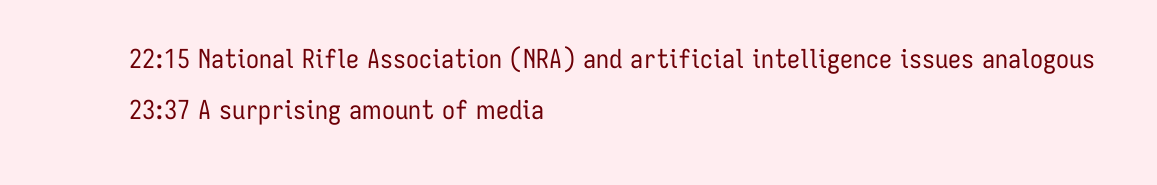22:15 National Rifle Association (NRA) and artificial intelligence issues analogous
23:37 A surprising amount of media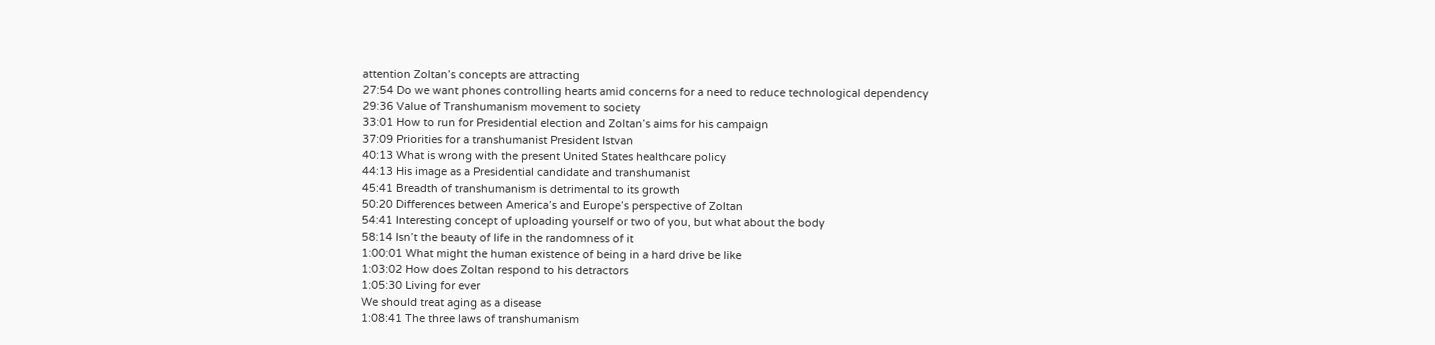attention Zoltan’s concepts are attracting
27:54 Do we want phones controlling hearts amid concerns for a need to reduce technological dependency
29:36 Value of Transhumanism movement to society
33:01 How to run for Presidential election and Zoltan’s aims for his campaign
37:09 Priorities for a transhumanist President Istvan
40:13 What is wrong with the present United States healthcare policy
44:13 His image as a Presidential candidate and transhumanist
45:41 Breadth of transhumanism is detrimental to its growth
50:20 Differences between America’s and Europe’s perspective of Zoltan
54:41 Interesting concept of uploading yourself or two of you, but what about the body
58:14 Isn’t the beauty of life in the randomness of it
1:00:01 What might the human existence of being in a hard drive be like
1:03:02 How does Zoltan respond to his detractors
1:05:30 Living for ever
We should treat aging as a disease
1:08:41 The three laws of transhumanism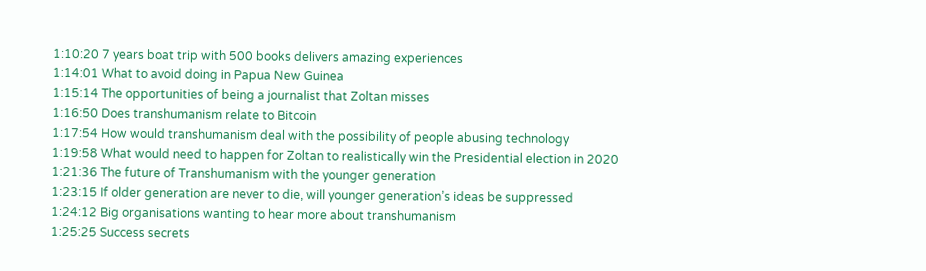1:10:20 7 years boat trip with 500 books delivers amazing experiences
1:14:01 What to avoid doing in Papua New Guinea
1:15:14 The opportunities of being a journalist that Zoltan misses
1:16:50 Does transhumanism relate to Bitcoin
1:17:54 How would transhumanism deal with the possibility of people abusing technology
1:19:58 What would need to happen for Zoltan to realistically win the Presidential election in 2020
1:21:36 The future of Transhumanism with the younger generation
1:23:15 If older generation are never to die, will younger generation’s ideas be suppressed
1:24:12 Big organisations wanting to hear more about transhumanism
1:25:25 Success secrets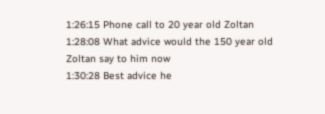1:26:15 Phone call to 20 year old Zoltan
1:28:08 What advice would the 150 year old Zoltan say to him now
1:30:28 Best advice he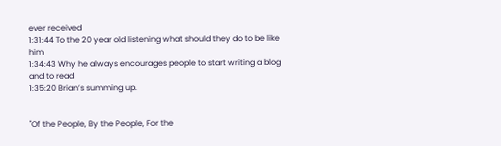ever received
1:31:44 To the 20 year old listening what should they do to be like him
1:34:43 Why he always encourages people to start writing a blog and to read
1:35:20 Brian’s summing up.


"Of the People, By the People, For the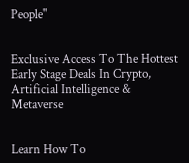People"


Exclusive Access To The Hottest Early Stage Deals In Crypto, Artificial Intelligence & Metaverse


Learn How To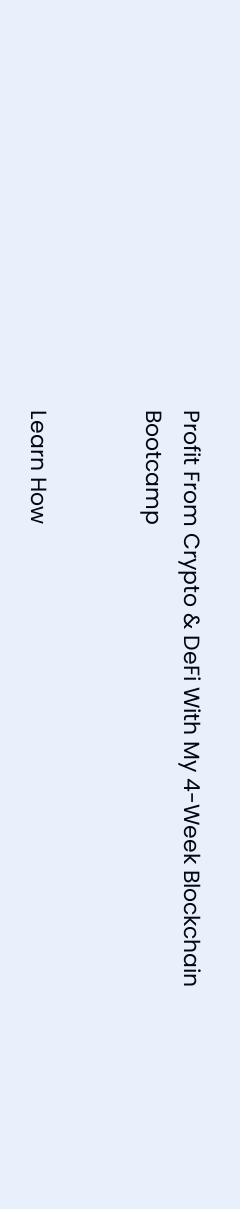Profit From Crypto & DeFi With My 4-Week Blockchain Bootcamp


Learn How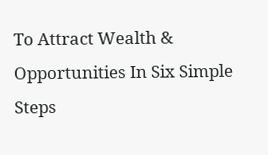To Attract Wealth & Opportunities In Six Simple Steps